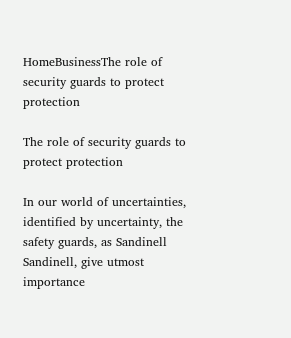HomeBusinessThe role of security guards to protect protection

The role of security guards to protect protection

In our world of uncertainties, identified by uncertainty, the safety guards, as Sandinell Sandinell, give utmost importance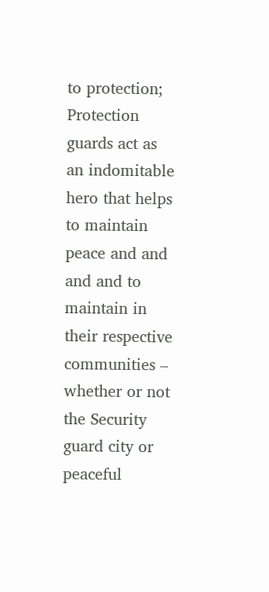to protection; Protection guards act as an indomitable hero that helps to maintain peace and and and and to maintain in their respective communities – whether or not the Security guard city or peaceful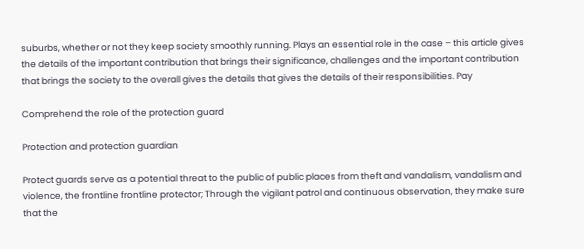suburbs, whether or not they keep society smoothly running. Plays an essential role in the case – this article gives the details of the important contribution that brings their significance, challenges and the important contribution that brings the society to the overall gives the details that gives the details of their responsibilities. Pay

Comprehend the role of the protection guard

Protection and protection guardian

Protect guards serve as a potential threat to the public of public places from theft and vandalism, vandalism and violence, the frontline frontline protector; Through the vigilant patrol and continuous observation, they make sure that the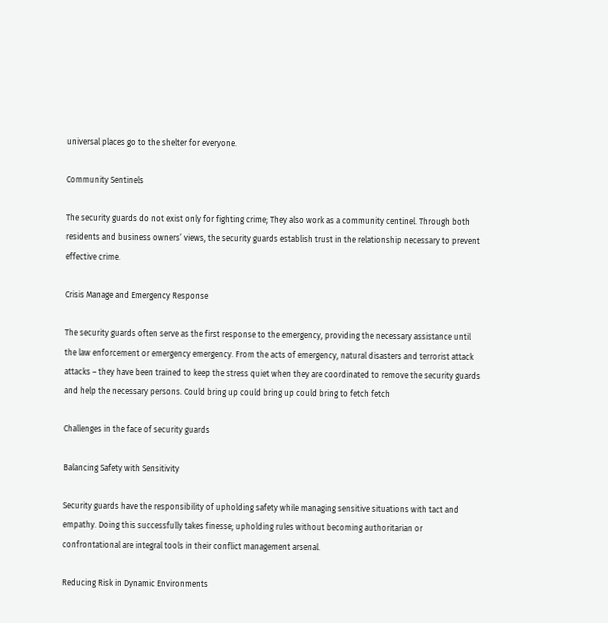universal places go to the shelter for everyone.

Community Sentinels

The security guards do not exist only for fighting crime; They also work as a community centinel. Through both residents and business owners’ views, the security guards establish trust in the relationship necessary to prevent effective crime.

Crisis Manage and Emergency Response

The security guards often serve as the first response to the emergency, providing the necessary assistance until the law enforcement or emergency emergency. From the acts of emergency, natural disasters and terrorist attack attacks – they have been trained to keep the stress quiet when they are coordinated to remove the security guards and help the necessary persons. Could bring up could bring up could bring to fetch fetch

Challenges in the face of security guards

Balancing Safety with Sensitivity

Security guards have the responsibility of upholding safety while managing sensitive situations with tact and empathy. Doing this successfully takes finesse; upholding rules without becoming authoritarian or confrontational are integral tools in their conflict management arsenal.

Reducing Risk in Dynamic Environments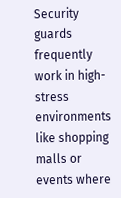Security guards frequently work in high-stress environments like shopping malls or events where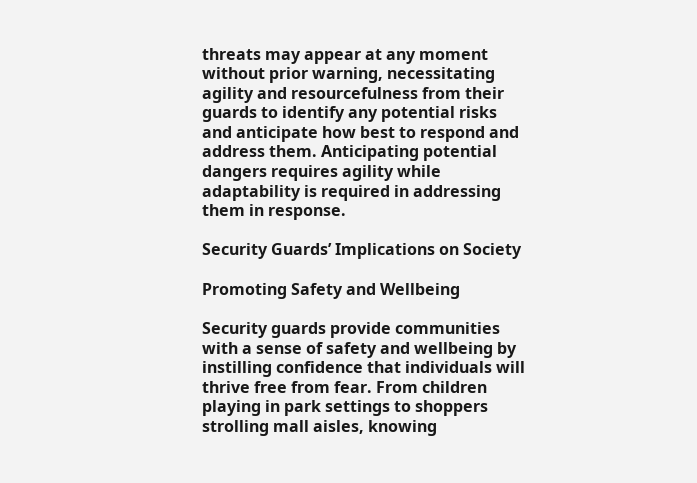threats may appear at any moment without prior warning, necessitating agility and resourcefulness from their guards to identify any potential risks and anticipate how best to respond and address them. Anticipating potential dangers requires agility while adaptability is required in addressing them in response.

Security Guards’ Implications on Society

Promoting Safety and Wellbeing

Security guards provide communities with a sense of safety and wellbeing by instilling confidence that individuals will thrive free from fear. From children playing in park settings to shoppers strolling mall aisles, knowing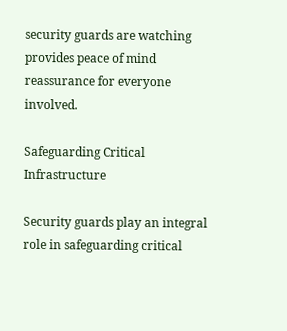security guards are watching provides peace of mind reassurance for everyone involved.

Safeguarding Critical Infrastructure

Security guards play an integral role in safeguarding critical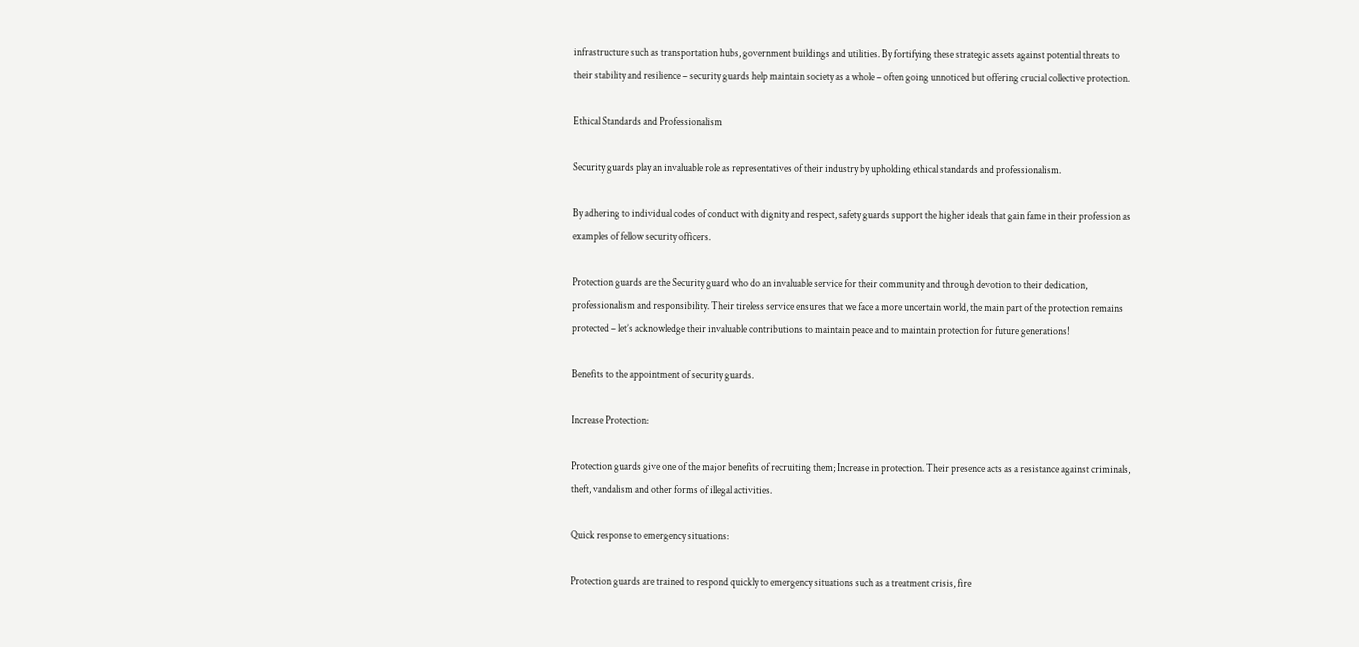infrastructure such as transportation hubs, government buildings and utilities. By fortifying these strategic assets against potential threats to their stability and resilience – security guards help maintain society as a whole – often going unnoticed but offering crucial collective protection.

Ethical Standards and Professionalism

Security guards play an invaluable role as representatives of their industry by upholding ethical standards and professionalism.

By adhering to individual codes of conduct with dignity and respect, safety guards support the higher ideals that gain fame in their profession as examples of fellow security officers.

Protection guards are the Security guard who do an invaluable service for their community and through devotion to their dedication, professionalism and responsibility. Their tireless service ensures that we face a more uncertain world, the main part of the protection remains protected – let’s acknowledge their invaluable contributions to maintain peace and to maintain protection for future generations!

Benefits to the appointment of security guards.

Increase Protection:

Protection guards give one of the major benefits of recruiting them; Increase in protection. Their presence acts as a resistance against criminals, theft, vandalism and other forms of illegal activities.

Quick response to emergency situations:

Protection guards are trained to respond quickly to emergency situations such as a treatment crisis, fire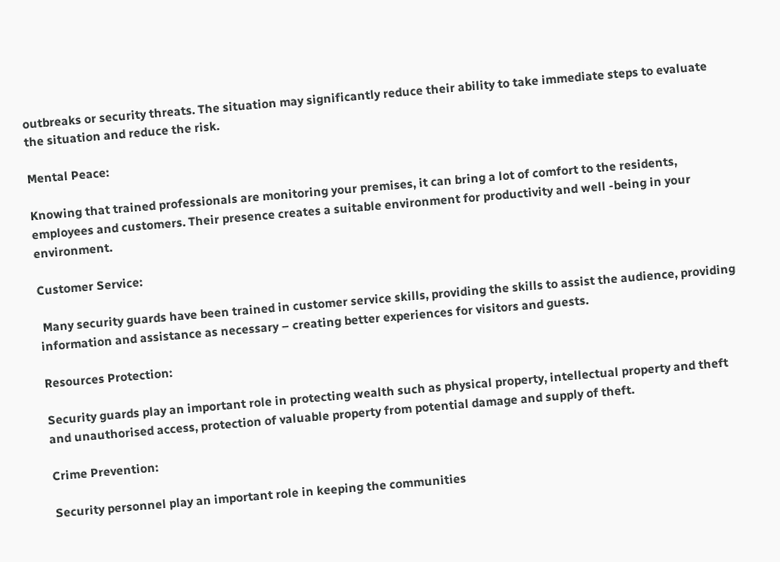outbreaks or security threats. The situation may significantly reduce their ability to take immediate steps to evaluate the situation and reduce the risk.

Mental Peace:

Knowing that trained professionals are monitoring your premises, it can bring a lot of comfort to the residents, employees and customers. Their presence creates a suitable environment for productivity and well -being in your environment.

Customer Service:

 Many security guards have been trained in customer service skills, providing the skills to assist the audience, providing information and assistance as necessary – creating better experiences for visitors and guests.

Resources Protection:

Security guards play an important role in protecting wealth such as physical property, intellectual property and theft and unauthorised access, protection of valuable property from potential damage and supply of theft.

Crime Prevention:

Security personnel play an important role in keeping the communities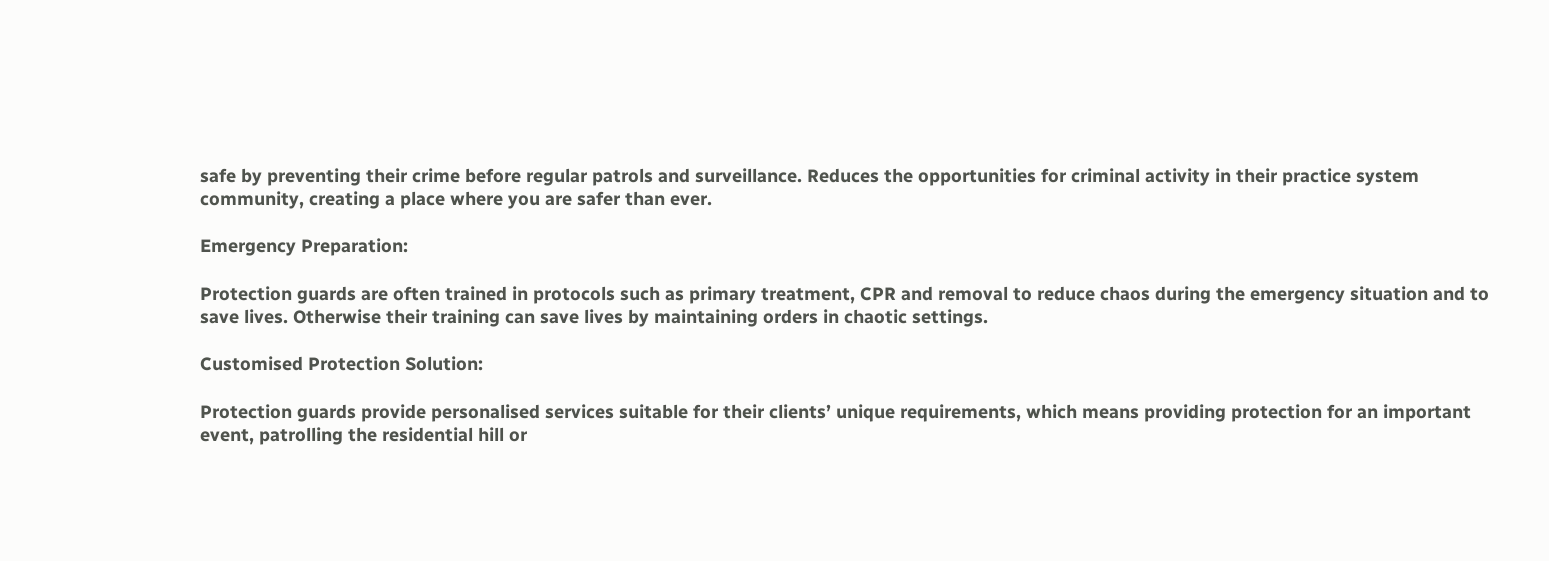safe by preventing their crime before regular patrols and surveillance. Reduces the opportunities for criminal activity in their practice system community, creating a place where you are safer than ever.

Emergency Preparation:

Protection guards are often trained in protocols such as primary treatment, CPR and removal to reduce chaos during the emergency situation and to save lives. Otherwise their training can save lives by maintaining orders in chaotic settings.

Customised Protection Solution:

Protection guards provide personalised services suitable for their clients’ unique requirements, which means providing protection for an important event, patrolling the residential hill or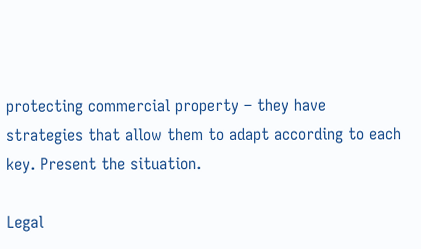protecting commercial property – they have strategies that allow them to adapt according to each key. Present the situation.

Legal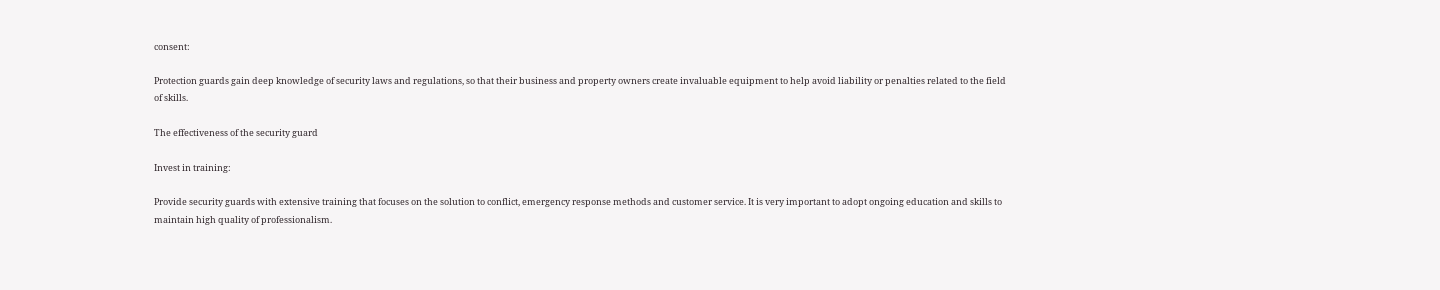consent:

Protection guards gain deep knowledge of security laws and regulations, so that their business and property owners create invaluable equipment to help avoid liability or penalties related to the field of skills.

The effectiveness of the security guard

Invest in training:

Provide security guards with extensive training that focuses on the solution to conflict, emergency response methods and customer service. It is very important to adopt ongoing education and skills to maintain high quality of professionalism.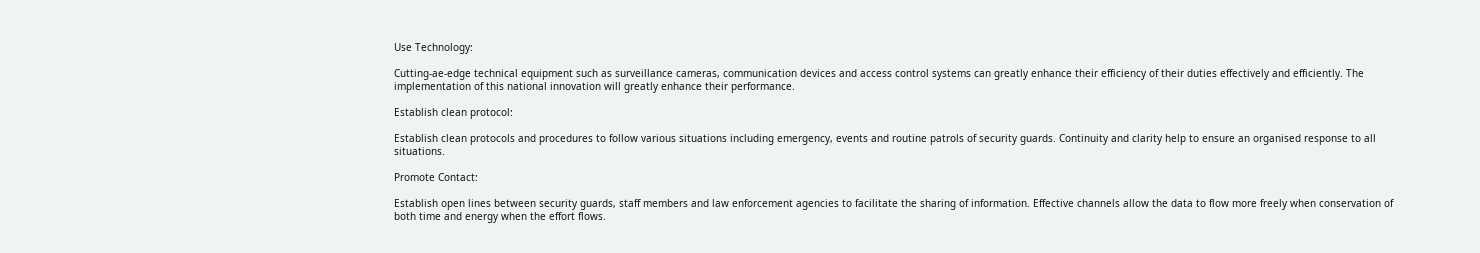Use Technology:

Cutting-ae-edge technical equipment such as surveillance cameras, communication devices and access control systems can greatly enhance their efficiency of their duties effectively and efficiently. The implementation of this national innovation will greatly enhance their performance.

Establish clean protocol:

Establish clean protocols and procedures to follow various situations including emergency, events and routine patrols of security guards. Continuity and clarity help to ensure an organised response to all situations.

Promote Contact:

Establish open lines between security guards, staff members and law enforcement agencies to facilitate the sharing of information. Effective channels allow the data to flow more freely when conservation of both time and energy when the effort flows.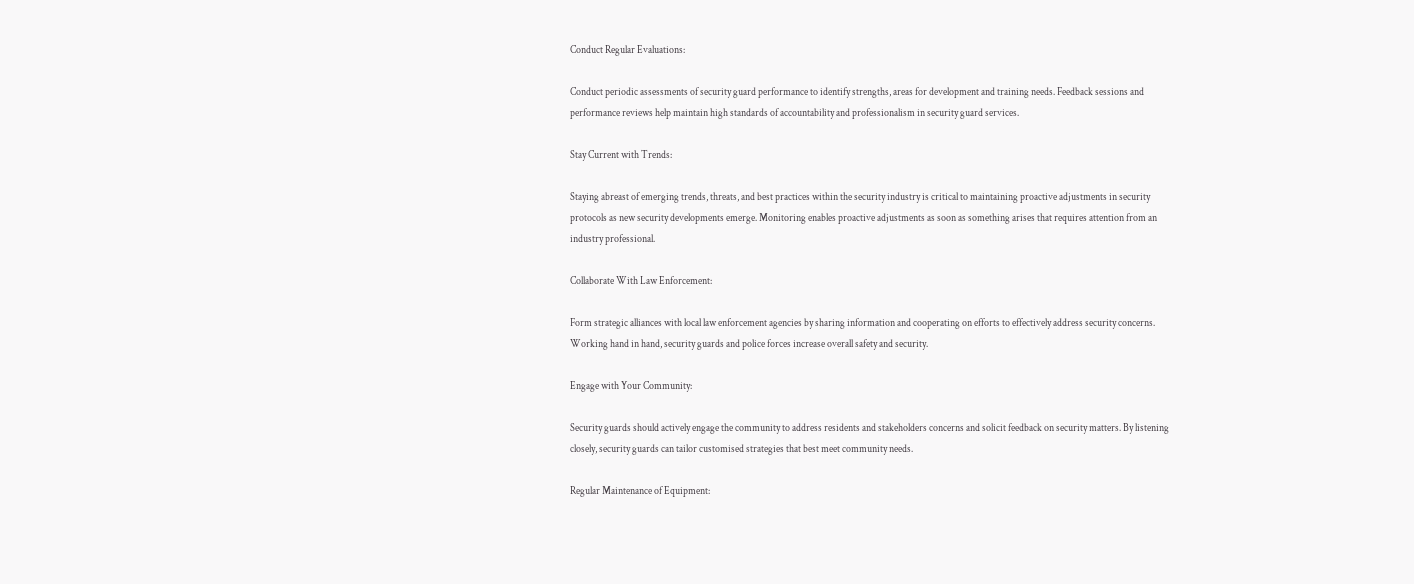Conduct Regular Evaluations:

Conduct periodic assessments of security guard performance to identify strengths, areas for development and training needs. Feedback sessions and performance reviews help maintain high standards of accountability and professionalism in security guard services.

Stay Current with Trends:

Staying abreast of emerging trends, threats, and best practices within the security industry is critical to maintaining proactive adjustments in security protocols as new security developments emerge. Monitoring enables proactive adjustments as soon as something arises that requires attention from an industry professional.

Collaborate With Law Enforcement:

Form strategic alliances with local law enforcement agencies by sharing information and cooperating on efforts to effectively address security concerns. Working hand in hand, security guards and police forces increase overall safety and security.

Engage with Your Community:

Security guards should actively engage the community to address residents and stakeholders concerns and solicit feedback on security matters. By listening closely, security guards can tailor customised strategies that best meet community needs.

Regular Maintenance of Equipment: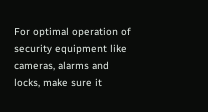For optimal operation of security equipment like cameras, alarms and locks, make sure it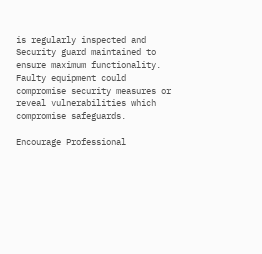is regularly inspected and Security guard maintained to ensure maximum functionality. Faulty equipment could compromise security measures or reveal vulnerabilities which compromise safeguards.

Encourage Professional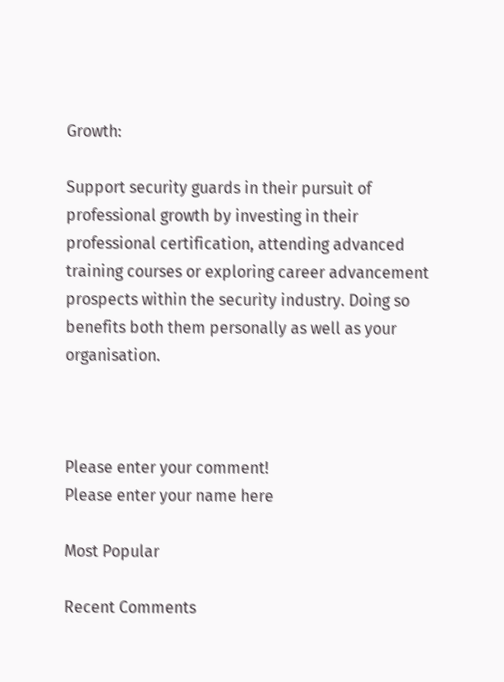Growth:

Support security guards in their pursuit of professional growth by investing in their professional certification, attending advanced training courses or exploring career advancement prospects within the security industry. Doing so benefits both them personally as well as your organisation.



Please enter your comment!
Please enter your name here

Most Popular

Recent Comments